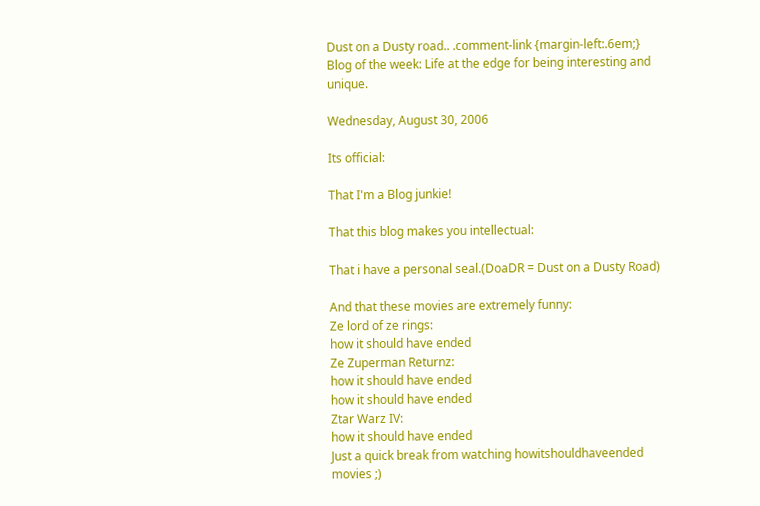Dust on a Dusty road.. .comment-link {margin-left:.6em;}
Blog of the week: Life at the edge for being interesting and unique.

Wednesday, August 30, 2006

Its official:

That I'm a Blog junkie!

That this blog makes you intellectual:

That i have a personal seal.(DoaDR = Dust on a Dusty Road)

And that these movies are extremely funny:
Ze lord of ze rings:
how it should have ended
Ze Zuperman Returnz:
how it should have ended
how it should have ended
Ztar Warz IV:
how it should have ended
Just a quick break from watching howitshouldhaveended movies ;)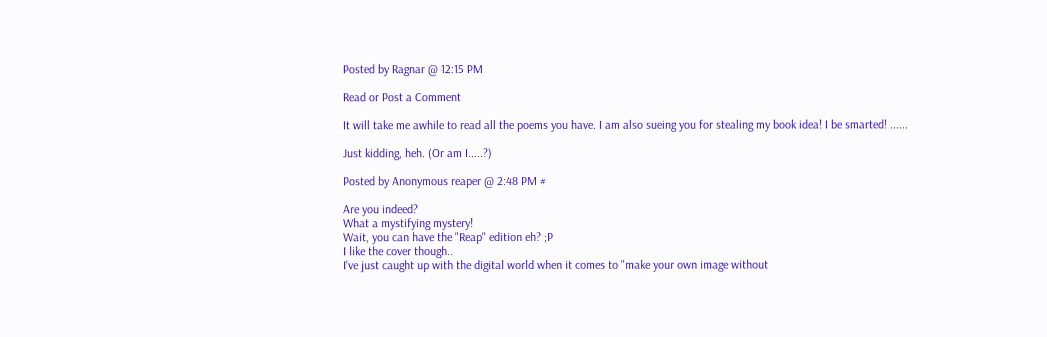Posted by Ragnar @ 12:15 PM

Read or Post a Comment

It will take me awhile to read all the poems you have. I am also sueing you for stealing my book idea! I be smarted! ......

Just kidding, heh. (Or am I.....?)

Posted by Anonymous reaper @ 2:48 PM #

Are you indeed?
What a mystifying mystery!
Wait, you can have the "Reap" edition eh? ;P
I like the cover though..
I've just caught up with the digital world when it comes to "make your own image without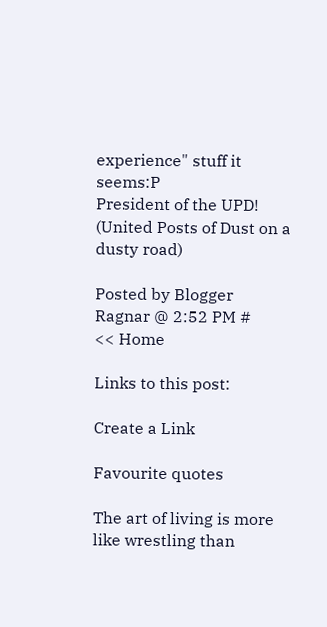experience" stuff it seems:P
President of the UPD!
(United Posts of Dust on a dusty road)

Posted by Blogger Ragnar @ 2:52 PM #
<< Home

Links to this post:

Create a Link

Favourite quotes

The art of living is more like wrestling than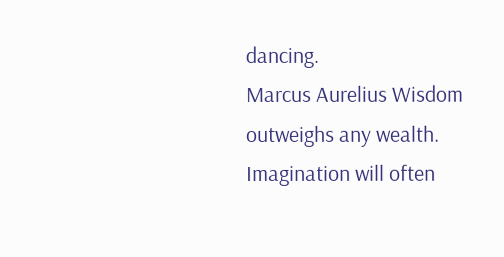dancing.
Marcus Aurelius Wisdom outweighs any wealth.
Imagination will often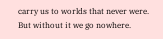carry us to worlds that never were. But without it we go nowhere.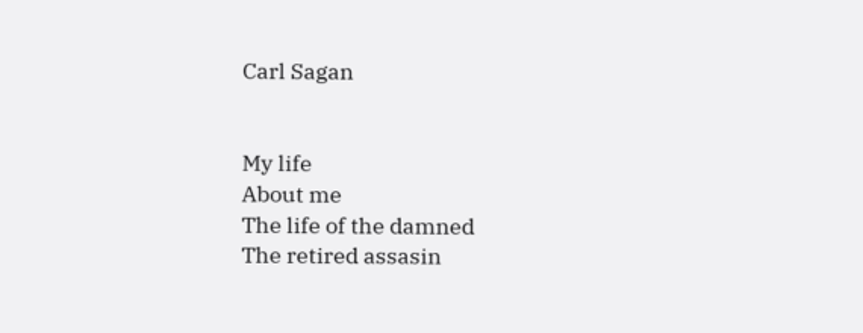Carl Sagan


My life
About me
The life of the damned
The retired assasin